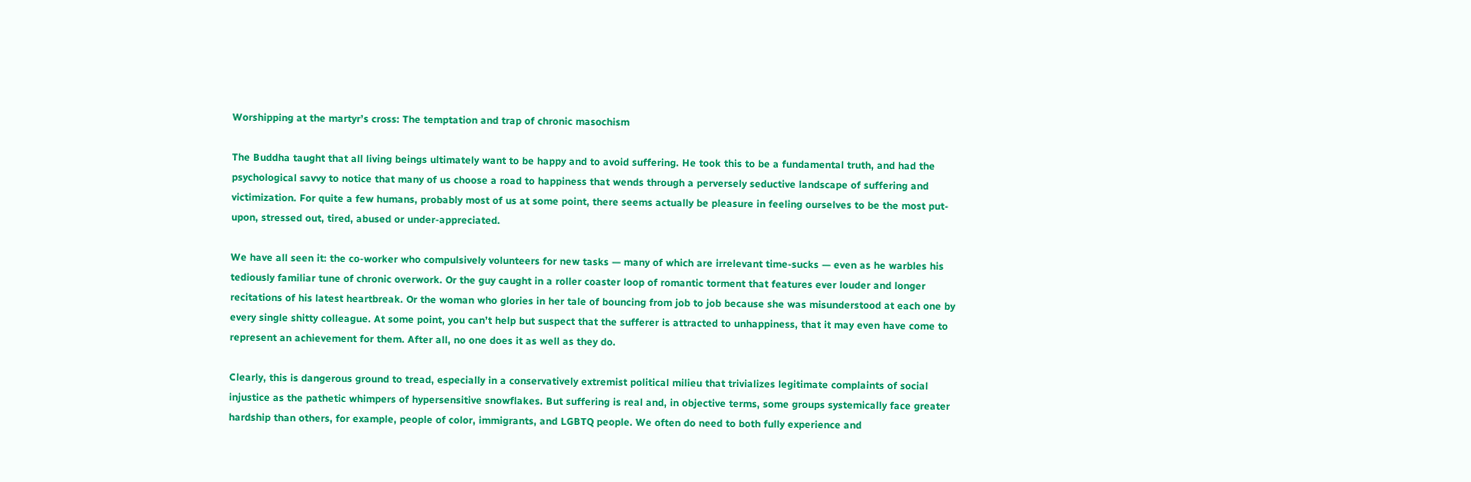Worshipping at the martyr’s cross: The temptation and trap of chronic masochism

The Buddha taught that all living beings ultimately want to be happy and to avoid suffering. He took this to be a fundamental truth, and had the psychological savvy to notice that many of us choose a road to happiness that wends through a perversely seductive landscape of suffering and victimization. For quite a few humans, probably most of us at some point, there seems actually be pleasure in feeling ourselves to be the most put-upon, stressed out, tired, abused or under-appreciated.

We have all seen it: the co-worker who compulsively volunteers for new tasks — many of which are irrelevant time-sucks — even as he warbles his tediously familiar tune of chronic overwork. Or the guy caught in a roller coaster loop of romantic torment that features ever louder and longer recitations of his latest heartbreak. Or the woman who glories in her tale of bouncing from job to job because she was misunderstood at each one by every single shitty colleague. At some point, you can’t help but suspect that the sufferer is attracted to unhappiness, that it may even have come to represent an achievement for them. After all, no one does it as well as they do.

Clearly, this is dangerous ground to tread, especially in a conservatively extremist political milieu that trivializes legitimate complaints of social injustice as the pathetic whimpers of hypersensitive snowflakes. But suffering is real and, in objective terms, some groups systemically face greater hardship than others, for example, people of color, immigrants, and LGBTQ people. We often do need to both fully experience and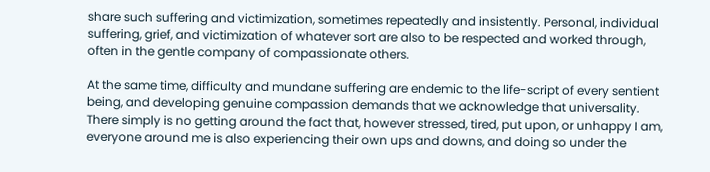share such suffering and victimization, sometimes repeatedly and insistently. Personal, individual suffering, grief, and victimization of whatever sort are also to be respected and worked through, often in the gentle company of compassionate others.

At the same time, difficulty and mundane suffering are endemic to the life-script of every sentient being, and developing genuine compassion demands that we acknowledge that universality. There simply is no getting around the fact that, however stressed, tired, put upon, or unhappy I am, everyone around me is also experiencing their own ups and downs, and doing so under the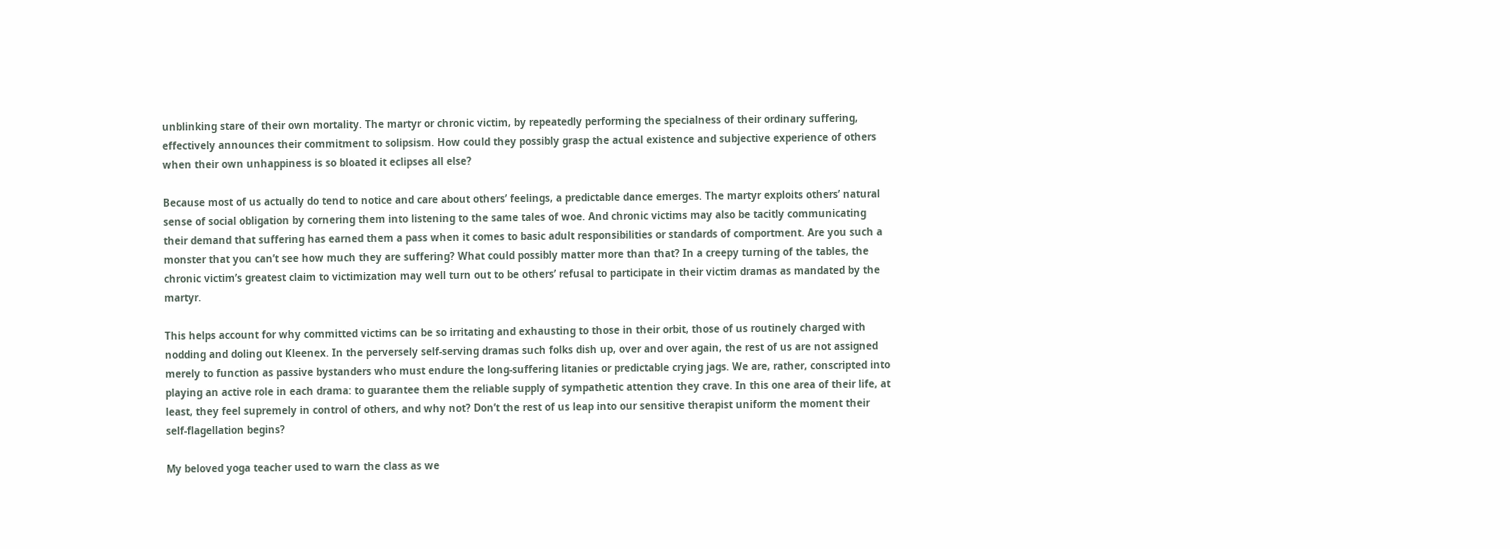unblinking stare of their own mortality. The martyr or chronic victim, by repeatedly performing the specialness of their ordinary suffering, effectively announces their commitment to solipsism. How could they possibly grasp the actual existence and subjective experience of others when their own unhappiness is so bloated it eclipses all else?

Because most of us actually do tend to notice and care about others’ feelings, a predictable dance emerges. The martyr exploits others’ natural sense of social obligation by cornering them into listening to the same tales of woe. And chronic victims may also be tacitly communicating their demand that suffering has earned them a pass when it comes to basic adult responsibilities or standards of comportment. Are you such a monster that you can’t see how much they are suffering? What could possibly matter more than that? In a creepy turning of the tables, the chronic victim’s greatest claim to victimization may well turn out to be others’ refusal to participate in their victim dramas as mandated by the martyr.

This helps account for why committed victims can be so irritating and exhausting to those in their orbit, those of us routinely charged with nodding and doling out Kleenex. In the perversely self-serving dramas such folks dish up, over and over again, the rest of us are not assigned merely to function as passive bystanders who must endure the long-suffering litanies or predictable crying jags. We are, rather, conscripted into playing an active role in each drama: to guarantee them the reliable supply of sympathetic attention they crave. In this one area of their life, at least, they feel supremely in control of others, and why not? Don’t the rest of us leap into our sensitive therapist uniform the moment their self-flagellation begins?

My beloved yoga teacher used to warn the class as we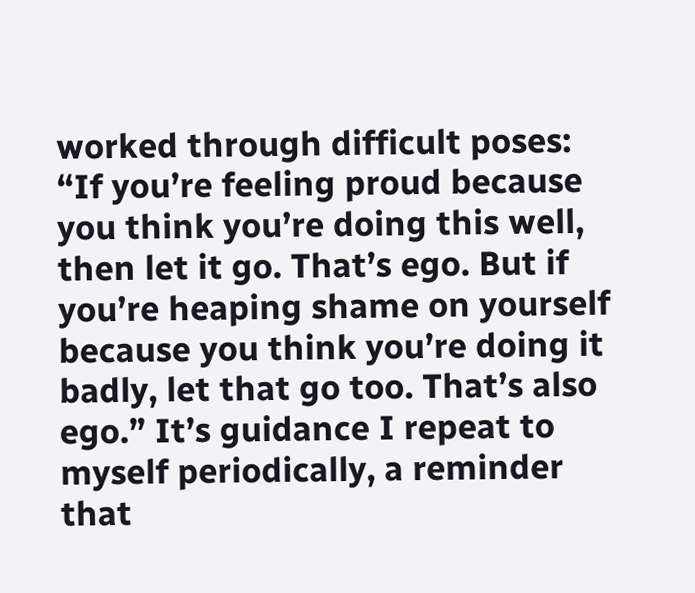worked through difficult poses: “If you’re feeling proud because you think you’re doing this well, then let it go. That’s ego. But if you’re heaping shame on yourself because you think you’re doing it badly, let that go too. That’s also ego.” It’s guidance I repeat to myself periodically, a reminder that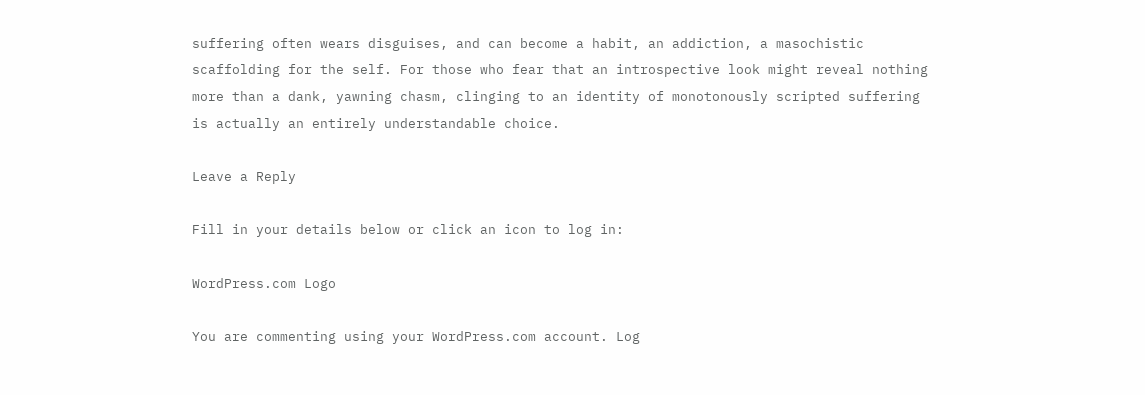suffering often wears disguises, and can become a habit, an addiction, a masochistic scaffolding for the self. For those who fear that an introspective look might reveal nothing more than a dank, yawning chasm, clinging to an identity of monotonously scripted suffering is actually an entirely understandable choice.

Leave a Reply

Fill in your details below or click an icon to log in:

WordPress.com Logo

You are commenting using your WordPress.com account. Log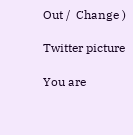Out /  Change )

Twitter picture

You are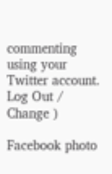commenting using your Twitter account. Log Out /  Change )

Facebook photo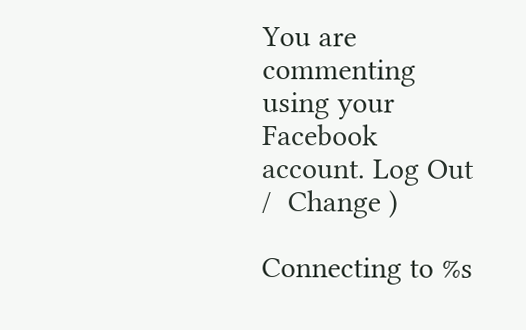You are commenting using your Facebook account. Log Out /  Change )

Connecting to %s